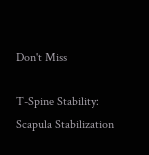Don't Miss

T-Spine Stability: Scapula Stabilization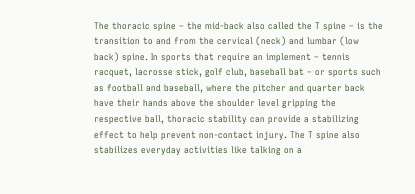The thoracic spine – the mid-back also called the T spine – is the transition to and from the cervical (neck) and lumbar (low back) spine. In sports that require an implement – tennis racquet, lacrosse stick, golf club, baseball bat – or sports such as football and baseball, where the pitcher and quarter back have their hands above the shoulder level gripping the respective ball, thoracic stability can provide a stabilizing effect to help prevent non-contact injury. The T spine also stabilizes everyday activities like talking on a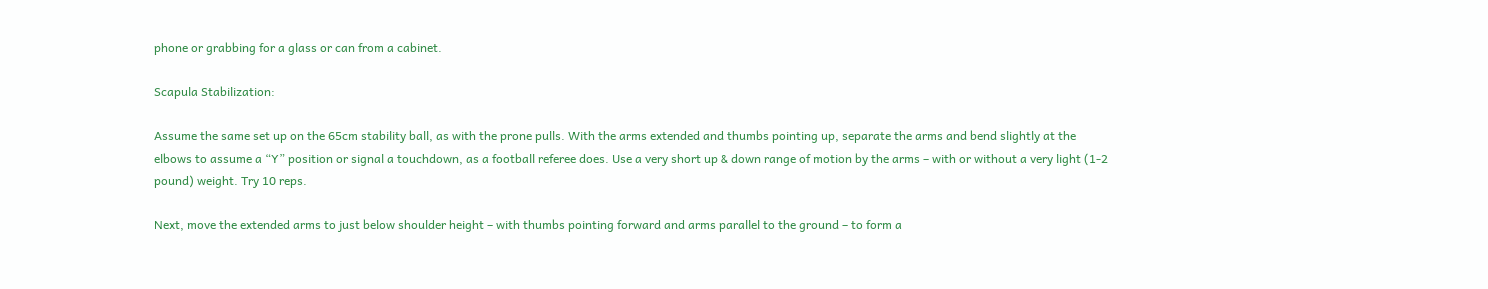phone or grabbing for a glass or can from a cabinet.

Scapula Stabilization:

Assume the same set up on the 65cm stability ball, as with the prone pulls. With the arms extended and thumbs pointing up, separate the arms and bend slightly at the elbows to assume a “Y” position or signal a touchdown, as a football referee does. Use a very short up & down range of motion by the arms – with or without a very light (1-2 pound) weight. Try 10 reps.

Next, move the extended arms to just below shoulder height – with thumbs pointing forward and arms parallel to the ground – to form a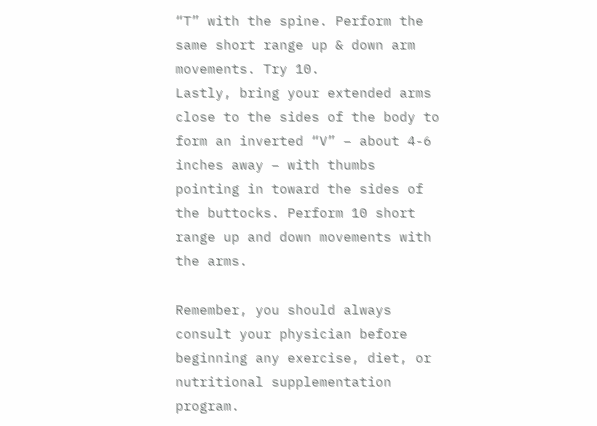“T” with the spine. Perform the same short range up & down arm movements. Try 10.
Lastly, bring your extended arms close to the sides of the body to form an inverted “V” – about 4-6 inches away – with thumbs pointing in toward the sides of the buttocks. Perform 10 short range up and down movements with the arms.

Remember, you should always consult your physician before beginning any exercise, diet, or nutritional supplementation program.